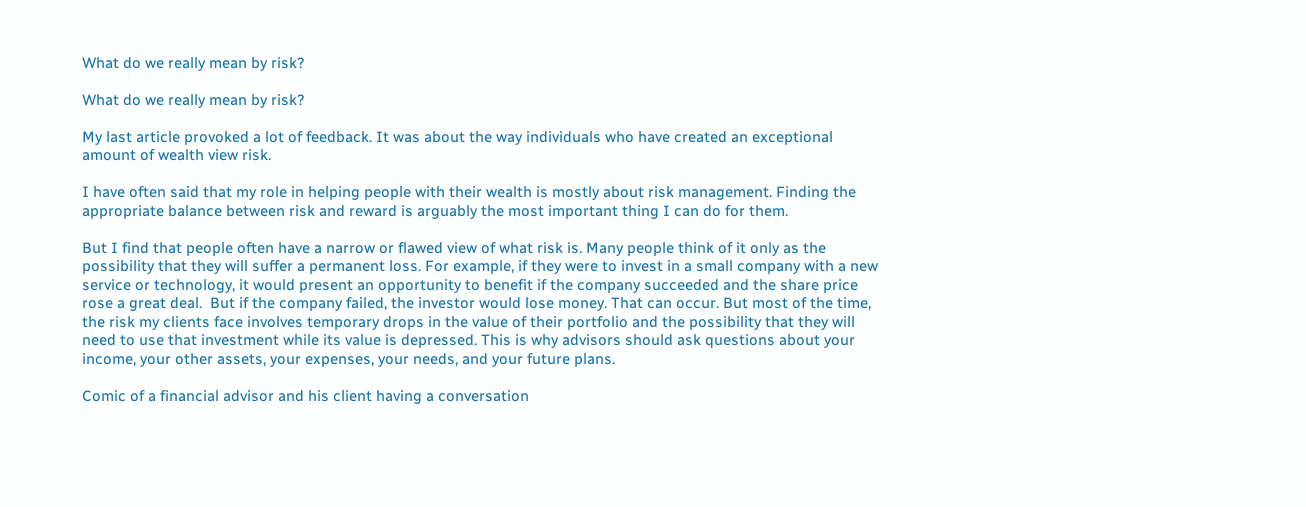What do we really mean by risk?

What do we really mean by risk?

My last article provoked a lot of feedback. It was about the way individuals who have created an exceptional amount of wealth view risk.

I have often said that my role in helping people with their wealth is mostly about risk management. Finding the appropriate balance between risk and reward is arguably the most important thing I can do for them.

But I find that people often have a narrow or flawed view of what risk is. Many people think of it only as the possibility that they will suffer a permanent loss. For example, if they were to invest in a small company with a new service or technology, it would present an opportunity to benefit if the company succeeded and the share price rose a great deal.  But if the company failed, the investor would lose money. That can occur. But most of the time, the risk my clients face involves temporary drops in the value of their portfolio and the possibility that they will need to use that investment while its value is depressed. This is why advisors should ask questions about your income, your other assets, your expenses, your needs, and your future plans.

Comic of a financial advisor and his client having a conversation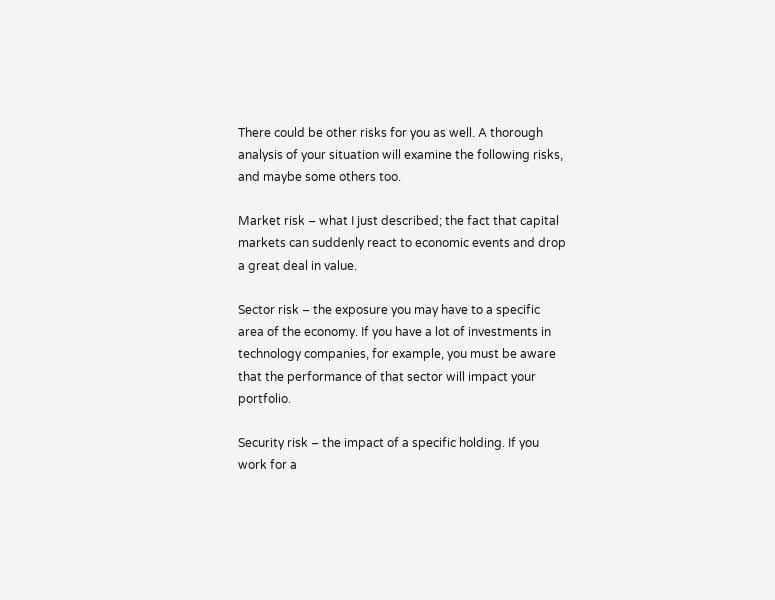There could be other risks for you as well. A thorough analysis of your situation will examine the following risks, and maybe some others too.

Market risk – what I just described; the fact that capital markets can suddenly react to economic events and drop a great deal in value.

Sector risk – the exposure you may have to a specific area of the economy. If you have a lot of investments in technology companies, for example, you must be aware that the performance of that sector will impact your portfolio.

Security risk – the impact of a specific holding. If you work for a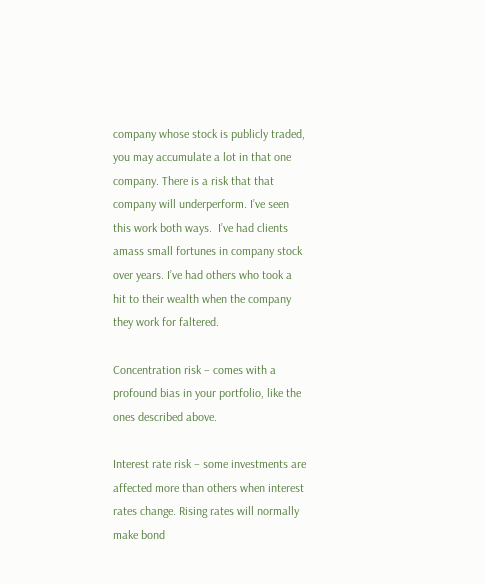company whose stock is publicly traded, you may accumulate a lot in that one company. There is a risk that that company will underperform. I’ve seen this work both ways.  I’ve had clients amass small fortunes in company stock over years. I’ve had others who took a hit to their wealth when the company they work for faltered.

Concentration risk – comes with a profound bias in your portfolio, like the ones described above.

Interest rate risk – some investments are affected more than others when interest rates change. Rising rates will normally make bond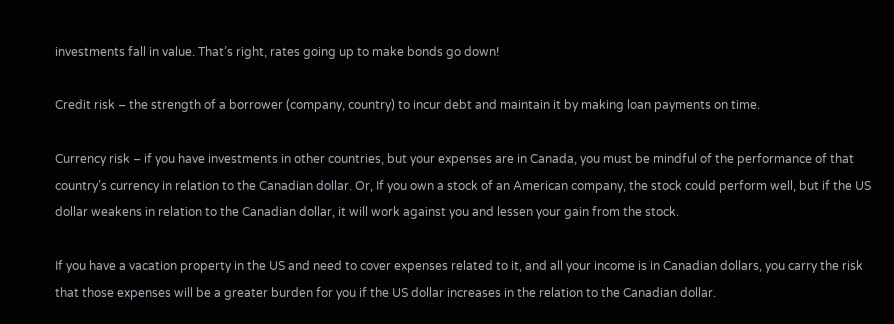investments fall in value. That’s right, rates going up to make bonds go down!

Credit risk – the strength of a borrower (company, country) to incur debt and maintain it by making loan payments on time.

Currency risk – if you have investments in other countries, but your expenses are in Canada, you must be mindful of the performance of that country’s currency in relation to the Canadian dollar. Or, If you own a stock of an American company, the stock could perform well, but if the US dollar weakens in relation to the Canadian dollar, it will work against you and lessen your gain from the stock.

If you have a vacation property in the US and need to cover expenses related to it, and all your income is in Canadian dollars, you carry the risk that those expenses will be a greater burden for you if the US dollar increases in the relation to the Canadian dollar.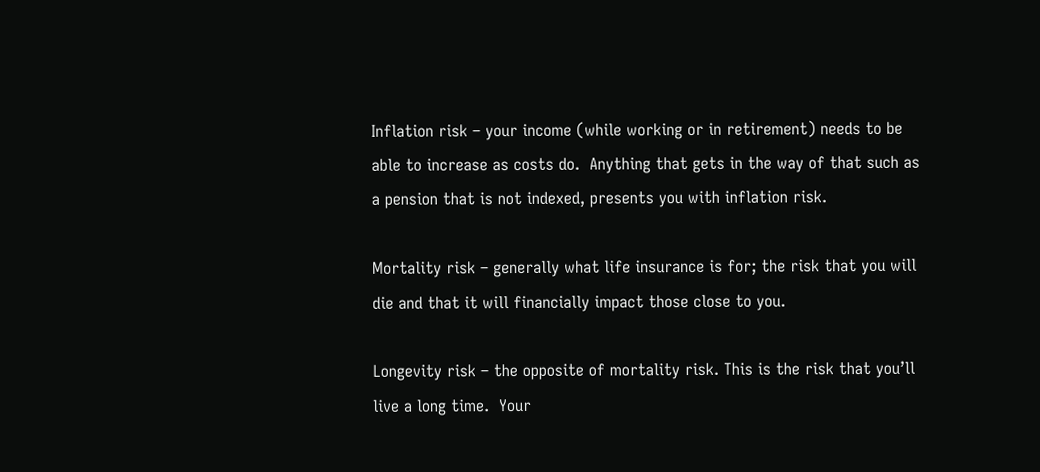Inflation risk – your income (while working or in retirement) needs to be able to increase as costs do.  Anything that gets in the way of that such as a pension that is not indexed, presents you with inflation risk.

Mortality risk – generally what life insurance is for; the risk that you will die and that it will financially impact those close to you.

Longevity risk – the opposite of mortality risk. This is the risk that you’ll live a long time.  Your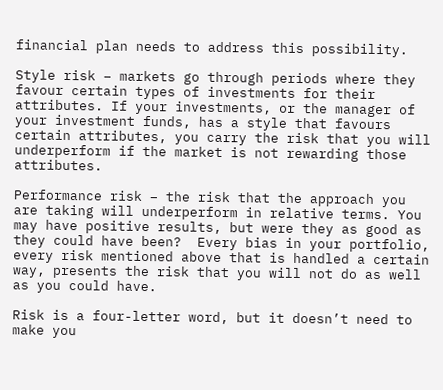financial plan needs to address this possibility.

Style risk – markets go through periods where they favour certain types of investments for their attributes. If your investments, or the manager of your investment funds, has a style that favours certain attributes, you carry the risk that you will underperform if the market is not rewarding those attributes.

Performance risk – the risk that the approach you are taking will underperform in relative terms. You may have positive results, but were they as good as they could have been?  Every bias in your portfolio, every risk mentioned above that is handled a certain way, presents the risk that you will not do as well as you could have.

Risk is a four-letter word, but it doesn’t need to make you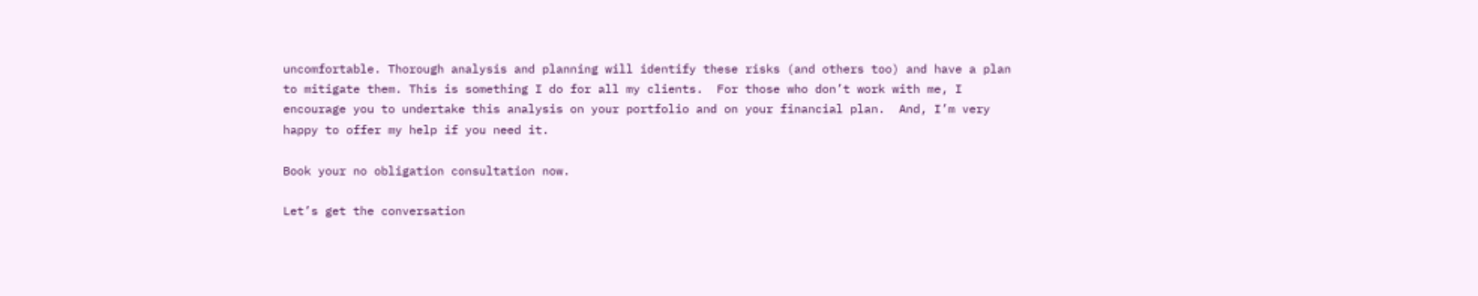uncomfortable. Thorough analysis and planning will identify these risks (and others too) and have a plan to mitigate them. This is something I do for all my clients.  For those who don’t work with me, I encourage you to undertake this analysis on your portfolio and on your financial plan.  And, I’m very happy to offer my help if you need it.

Book your no obligation consultation now.

Let’s get the conversation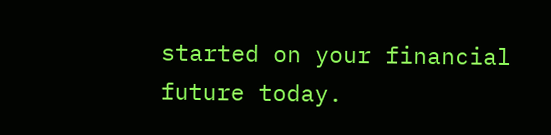started on your financial future today.